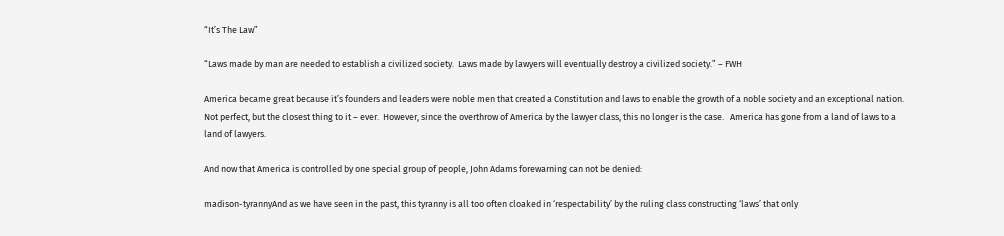“It’s The Law”

“Laws made by man are needed to establish a civilized society.  Laws made by lawyers will eventually destroy a civilized society.” – FWH

America became great because it’s founders and leaders were noble men that created a Constitution and laws to enable the growth of a noble society and an exceptional nation.    Not perfect, but the closest thing to it – ever.  However, since the overthrow of America by the lawyer class, this no longer is the case.   America has gone from a land of laws to a land of lawyers.

And now that America is controlled by one special group of people, John Adams forewarning can not be denied:

madison-tyrannyAnd as we have seen in the past, this tyranny is all too often cloaked in ‘respectability’ by the ruling class constructing ‘laws’ that only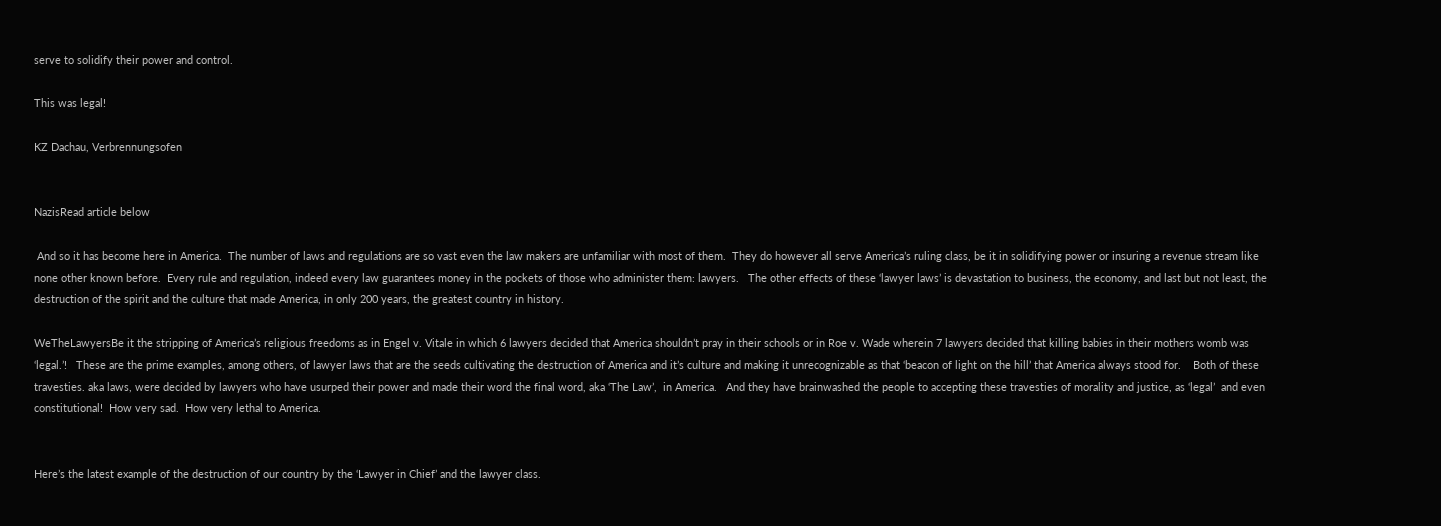serve to solidify their power and control.

This was legal!

KZ Dachau, Verbrennungsofen


NazisRead article below

 And so it has become here in America.  The number of laws and regulations are so vast even the law makers are unfamiliar with most of them.  They do however all serve America’s ruling class, be it in solidifying power or insuring a revenue stream like none other known before.  Every rule and regulation, indeed every law guarantees money in the pockets of those who administer them: lawyers.   The other effects of these ‘lawyer laws’ is devastation to business, the economy, and last but not least, the destruction of the spirit and the culture that made America, in only 200 years, the greatest country in history.

WeTheLawyersBe it the stripping of America’s religious freedoms as in Engel v. Vitale in which 6 lawyers decided that America shouldn’t pray in their schools or in Roe v. Wade wherein 7 lawyers decided that killing babies in their mothers womb was ‘legal.’!   These are the prime examples, among others, of lawyer laws that are the seeds cultivating the destruction of America and it’s culture and making it unrecognizable as that ‘beacon of light on the hill’ that America always stood for.    Both of these travesties. aka laws, were decided by lawyers who have usurped their power and made their word the final word, aka ‘The Law’,  in America.   And they have brainwashed the people to accepting these travesties of morality and justice, as ‘legal’  and even constitutional!  How very sad.  How very lethal to America.


Here’s the latest example of the destruction of our country by the ‘Lawyer in Chief’ and the lawyer class.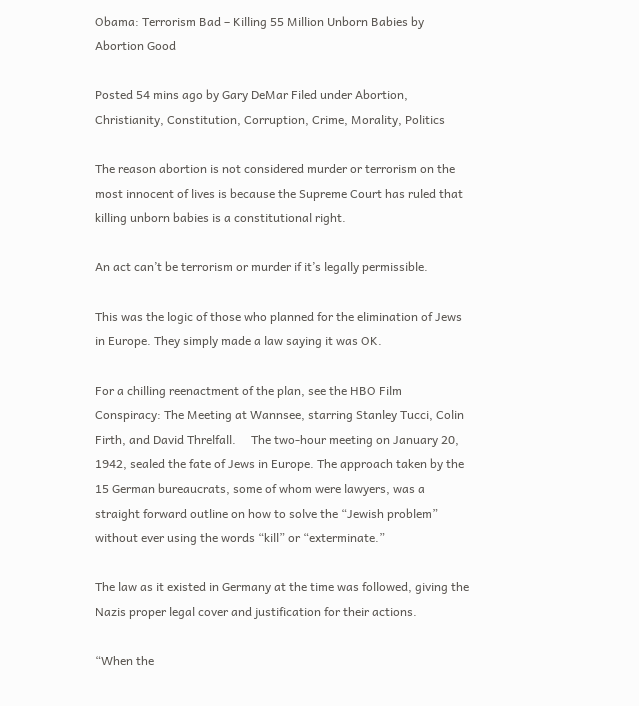Obama: Terrorism Bad – Killing 55 Million Unborn Babies by Abortion Good

Posted 54 mins ago by Gary DeMar Filed under Abortion, Christianity, Constitution, Corruption, Crime, Morality, Politics

The reason abortion is not considered murder or terrorism on the most innocent of lives is because the Supreme Court has ruled that killing unborn babies is a constitutional right.

An act can’t be terrorism or murder if it’s legally permissible.

This was the logic of those who planned for the elimination of Jews in Europe. They simply made a law saying it was OK.

For a chilling reenactment of the plan, see the HBO Film Conspiracy: The Meeting at Wannsee, starring Stanley Tucci, Colin Firth, and David Threlfall.     The two-hour meeting on January 20, 1942, sealed the fate of Jews in Europe. The approach taken by the 15 German bureaucrats, some of whom were lawyers, was a straight forward outline on how to solve the “Jewish problem” without ever using the words “kill” or “exterminate.”

The law as it existed in Germany at the time was followed, giving the Nazis proper legal cover and justification for their actions.

“When the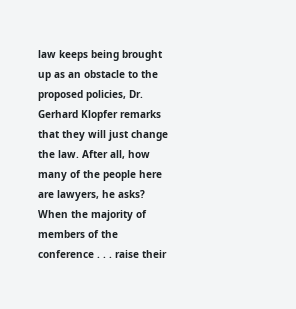law keeps being brought up as an obstacle to the proposed policies, Dr. Gerhard Klopfer remarks that they will just change the law. After all, how many of the people here are lawyers, he asks? When the majority of members of the conference . . . raise their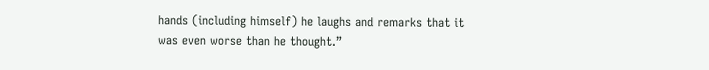hands (including himself) he laughs and remarks that it was even worse than he thought.”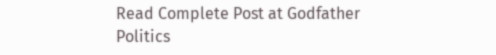Read Complete Post at Godfather Politics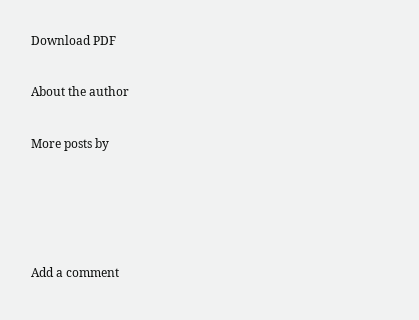Download PDF

About the author

More posts by




Add a comment